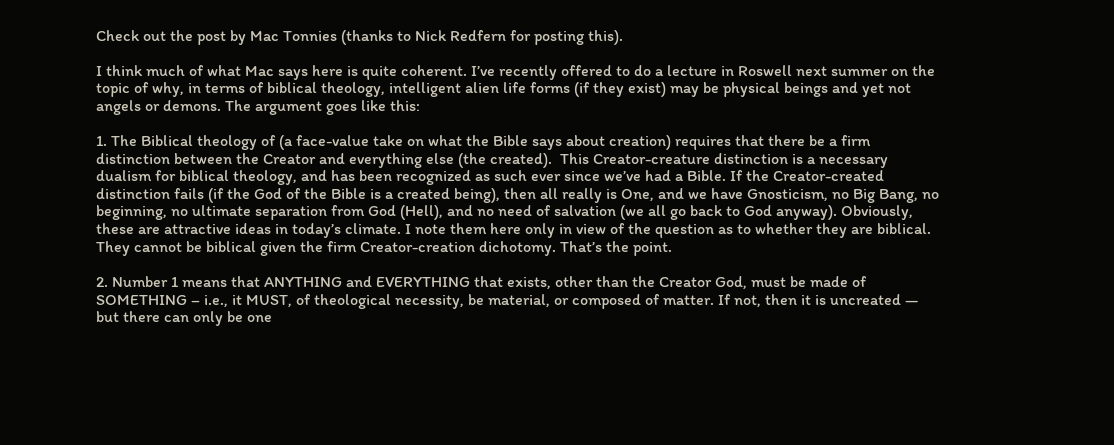Check out the post by Mac Tonnies (thanks to Nick Redfern for posting this).

I think much of what Mac says here is quite coherent. I’ve recently offered to do a lecture in Roswell next summer on the topic of why, in terms of biblical theology, intelligent alien life forms (if they exist) may be physical beings and yet not angels or demons. The argument goes like this:

1. The Biblical theology of (a face-value take on what the Bible says about creation) requires that there be a firm distinction between the Creator and everything else (the created).  This Creator-creature distinction is a necessary dualism for biblical theology, and has been recognized as such ever since we’ve had a Bible. If the Creator-created distinction fails (if the God of the Bible is a created being), then all really is One, and we have Gnosticism, no Big Bang, no beginning, no ultimate separation from God (Hell), and no need of salvation (we all go back to God anyway). Obviously, these are attractive ideas in today’s climate. I note them here only in view of the question as to whether they are biblical. They cannot be biblical given the firm Creator-creation dichotomy. That’s the point.

2. Number 1 means that ANYTHING and EVERYTHING that exists, other than the Creator God, must be made of SOMETHING – i.e., it MUST, of theological necessity, be material, or composed of matter. If not, then it is uncreated — but there can only be one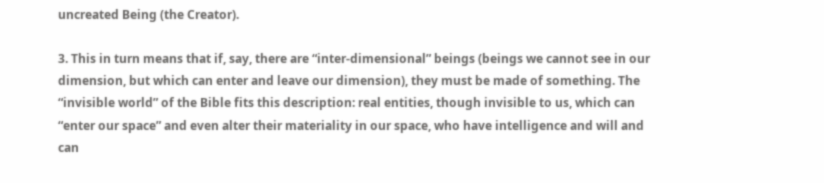uncreated Being (the Creator).

3. This in turn means that if, say, there are “inter-dimensional” beings (beings we cannot see in our dimension, but which can enter and leave our dimension), they must be made of something. The “invisible world” of the Bible fits this description: real entities, though invisible to us, which can “enter our space” and even alter their materiality in our space, who have intelligence and will and can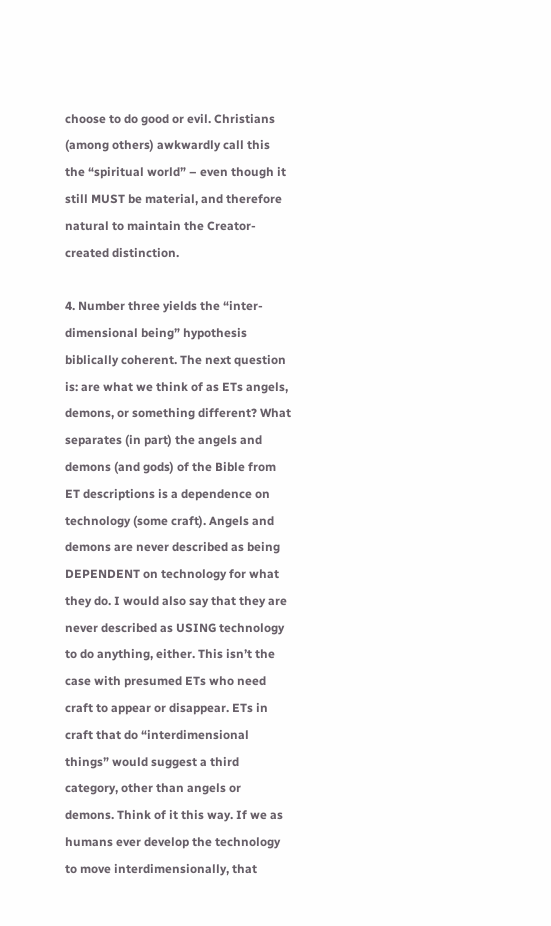choose to do good or evil. Christians (among others) awkwardly call this the “spiritual world” – even though it still MUST be material, and therefore natural to maintain the Creator-created distinction.

4. Number three yields the “inter-dimensional being” hypothesis biblically coherent. The next question is: are what we think of as ETs angels, demons, or something different? What separates (in part) the angels and demons (and gods) of the Bible from ET descriptions is a dependence on technology (some craft). Angels and demons are never described as being DEPENDENT on technology for what they do. I would also say that they are never described as USING technology to do anything, either. This isn’t the case with presumed ETs who need craft to appear or disappear. ETs in craft that do “interdimensional things” would suggest a third category, other than angels or demons. Think of it this way. If we as humans ever develop the technology to move interdimensionally, that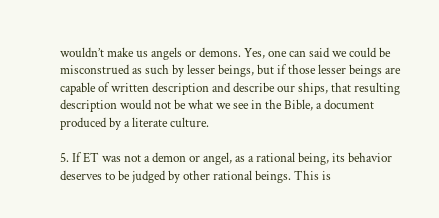wouldn’t make us angels or demons. Yes, one can said we could be misconstrued as such by lesser beings, but if those lesser beings are capable of written description and describe our ships, that resulting description would not be what we see in the Bible, a document produced by a literate culture.

5. If ET was not a demon or angel, as a rational being, its behavior deserves to be judged by other rational beings. This is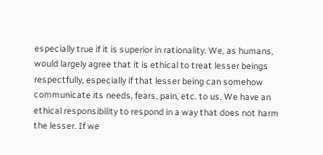especially true if it is superior in rationality. We, as humans, would largely agree that it is ethical to treat lesser beings respectfully, especially if that lesser being can somehow communicate its needs, fears, pain, etc. to us. We have an ethical responsibility to respond in a way that does not harm the lesser. If we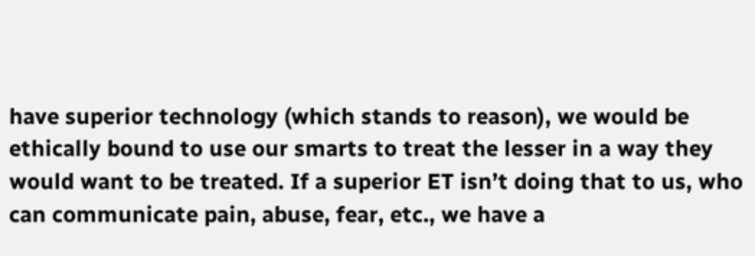have superior technology (which stands to reason), we would be ethically bound to use our smarts to treat the lesser in a way they would want to be treated. If a superior ET isn’t doing that to us, who can communicate pain, abuse, fear, etc., we have a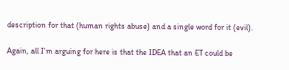description for that (human rights abuse) and a single word for it (evil).

Again, all I’m arguing for here is that the IDEA that an ET could be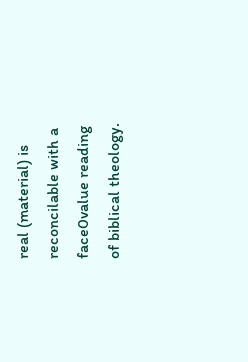real (material) is reconcilable with a face0value reading of biblical theology.